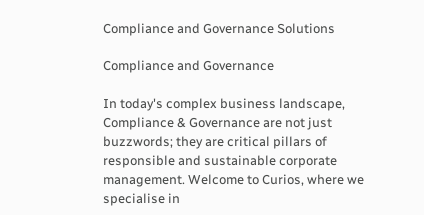Compliance and Governance Solutions

Compliance and Governance

In today's complex business landscape, Compliance & Governance are not just buzzwords; they are critical pillars of responsible and sustainable corporate management. Welcome to Curios, where we specialise in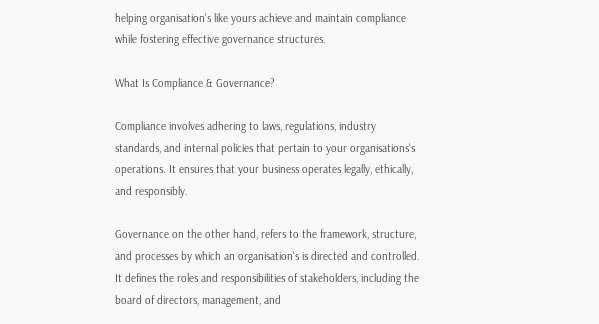helping organisation's like yours achieve and maintain compliance while fostering effective governance structures.

What Is Compliance & Governance?

Compliance involves adhering to laws, regulations, industry standards, and internal policies that pertain to your organisations's operations. It ensures that your business operates legally, ethically, and responsibly.

Governance on the other hand, refers to the framework, structure, and processes by which an organisation's is directed and controlled. It defines the roles and responsibilities of stakeholders, including the board of directors, management, and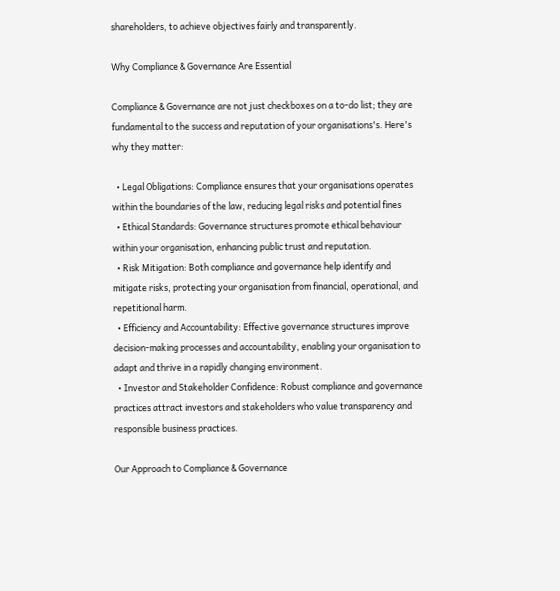shareholders, to achieve objectives fairly and transparently.

Why Compliance & Governance Are Essential

Compliance & Governance are not just checkboxes on a to-do list; they are fundamental to the success and reputation of your organisations's. Here's why they matter:

  • Legal Obligations: Compliance ensures that your organisations operates within the boundaries of the law, reducing legal risks and potential fines
  • Ethical Standards: Governance structures promote ethical behaviour within your organisation, enhancing public trust and reputation.
  • Risk Mitigation: Both compliance and governance help identify and mitigate risks, protecting your organisation from financial, operational, and repetitional harm.
  • Efficiency and Accountability: Effective governance structures improve decision-making processes and accountability, enabling your organisation to adapt and thrive in a rapidly changing environment.
  • Investor and Stakeholder Confidence: Robust compliance and governance practices attract investors and stakeholders who value transparency and responsible business practices.

Our Approach to Compliance & Governance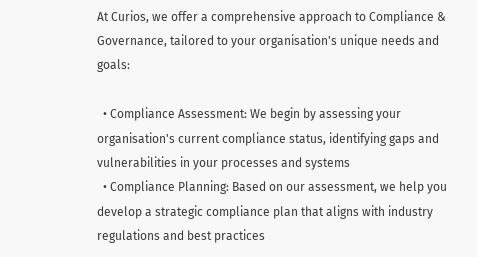At Curios, we offer a comprehensive approach to Compliance & Governance, tailored to your organisation's unique needs and goals:

  • Compliance Assessment: We begin by assessing your organisation's current compliance status, identifying gaps and vulnerabilities in your processes and systems
  • Compliance Planning: Based on our assessment, we help you develop a strategic compliance plan that aligns with industry regulations and best practices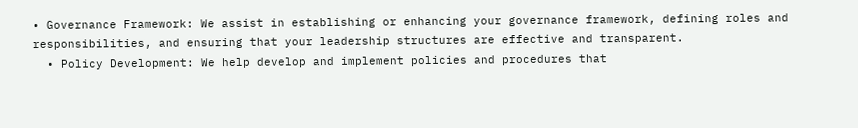• Governance Framework: We assist in establishing or enhancing your governance framework, defining roles and responsibilities, and ensuring that your leadership structures are effective and transparent.
  • Policy Development: We help develop and implement policies and procedures that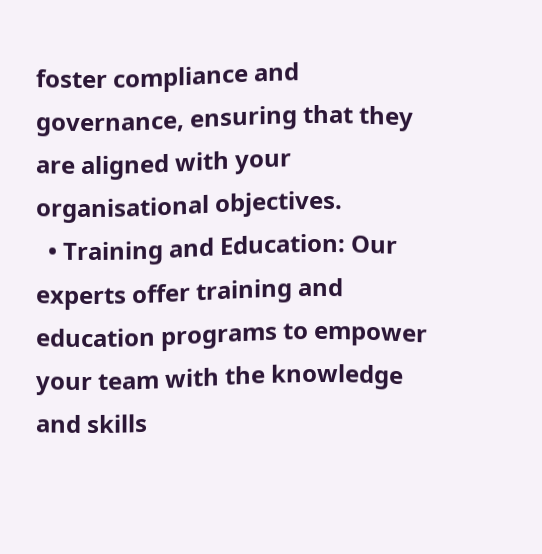foster compliance and governance, ensuring that they are aligned with your organisational objectives.
  • Training and Education: Our experts offer training and education programs to empower your team with the knowledge and skills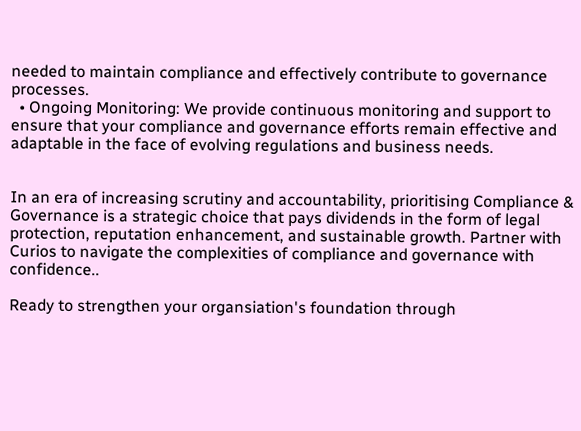needed to maintain compliance and effectively contribute to governance processes.
  • Ongoing Monitoring: We provide continuous monitoring and support to ensure that your compliance and governance efforts remain effective and adaptable in the face of evolving regulations and business needs.


In an era of increasing scrutiny and accountability, prioritising Compliance & Governance is a strategic choice that pays dividends in the form of legal protection, reputation enhancement, and sustainable growth. Partner with Curios to navigate the complexities of compliance and governance with confidence..

Ready to strengthen your organsiation's foundation through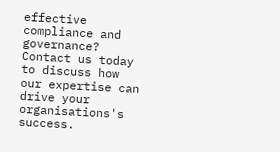effective compliance and governance? Contact us today to discuss how our expertise can drive your organisations's success.